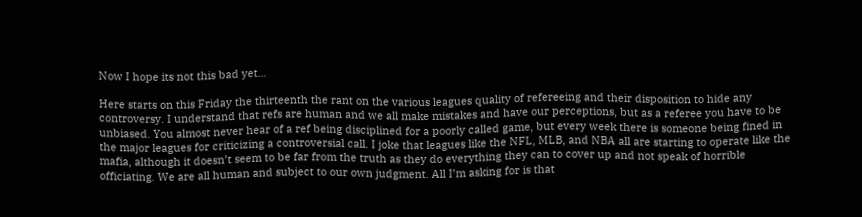Now I hope its not this bad yet…

Here starts on this Friday the thirteenth the rant on the various leagues quality of refereeing and their disposition to hide any controversy. I understand that refs are human and we all make mistakes and have our perceptions, but as a referee you have to be unbiased. You almost never hear of a ref being disciplined for a poorly called game, but every week there is someone being fined in the major leagues for criticizing a controversial call. I joke that leagues like the NFL, MLB, and NBA all are starting to operate like the mafia, although it doesn’t seem to be far from the truth as they do everything they can to cover up and not speak of horrible officiating. We are all human and subject to our own judgment. All I’m asking for is that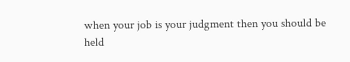when your job is your judgment then you should be held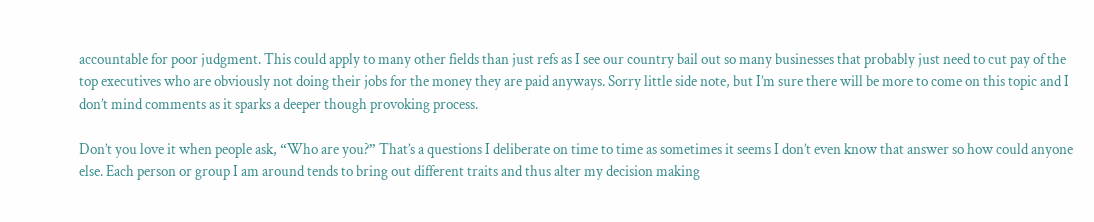accountable for poor judgment. This could apply to many other fields than just refs as I see our country bail out so many businesses that probably just need to cut pay of the top executives who are obviously not doing their jobs for the money they are paid anyways. Sorry little side note, but I’m sure there will be more to come on this topic and I don’t mind comments as it sparks a deeper though provoking process.

Don’t you love it when people ask, “Who are you?” That’s a questions I deliberate on time to time as sometimes it seems I don’t even know that answer so how could anyone else. Each person or group I am around tends to bring out different traits and thus alter my decision making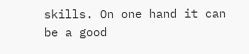skills. On one hand it can be a good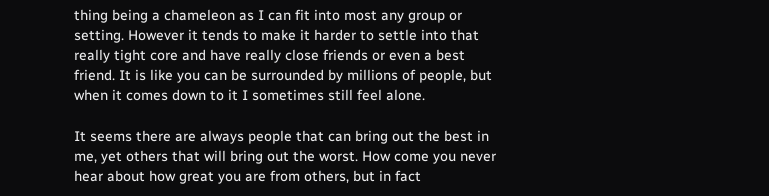thing being a chameleon as I can fit into most any group or setting. However it tends to make it harder to settle into that really tight core and have really close friends or even a best friend. It is like you can be surrounded by millions of people, but when it comes down to it I sometimes still feel alone.

It seems there are always people that can bring out the best in me, yet others that will bring out the worst. How come you never hear about how great you are from others, but in fact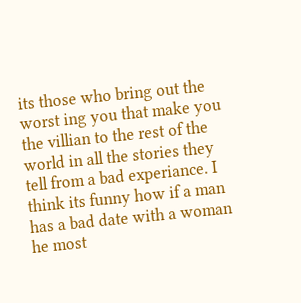its those who bring out the worst ing you that make you the villian to the rest of the world in all the stories they tell from a bad experiance. I think its funny how if a man has a bad date with a woman he most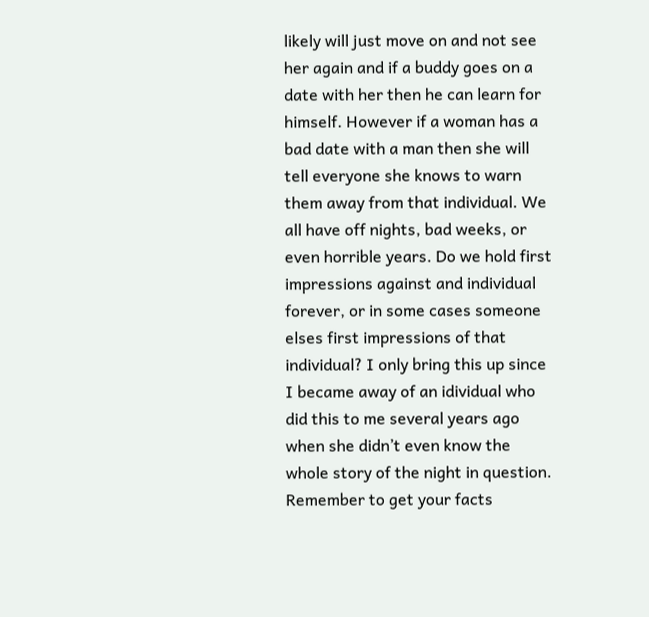likely will just move on and not see her again and if a buddy goes on a date with her then he can learn for himself. However if a woman has a bad date with a man then she will tell everyone she knows to warn them away from that individual. We all have off nights, bad weeks, or even horrible years. Do we hold first impressions against and individual forever, or in some cases someone elses first impressions of that individual? I only bring this up since I became away of an idividual who did this to me several years ago when she didn’t even know the whole story of the night in question. Remember to get your facts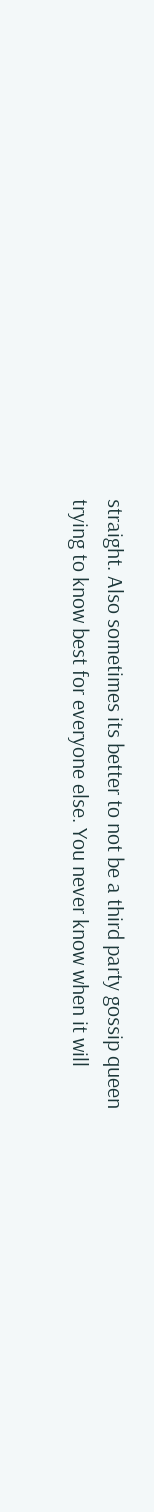straight. Also sometimes its better to not be a third party gossip queen trying to know best for everyone else. You never know when it will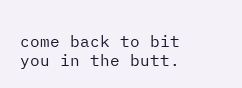come back to bit you in the butt.